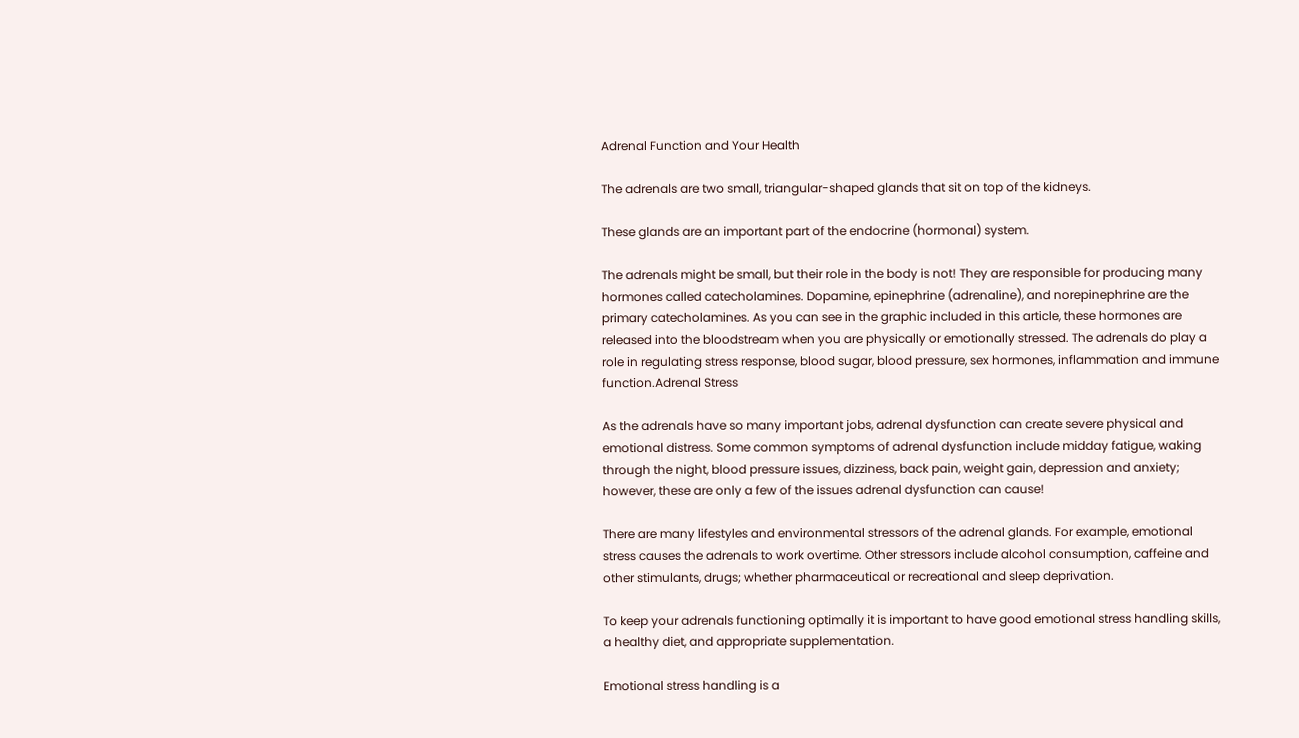Adrenal Function and Your Health

The adrenals are two small, triangular-shaped glands that sit on top of the kidneys.

These glands are an important part of the endocrine (hormonal) system.

The adrenals might be small, but their role in the body is not! They are responsible for producing many hormones called catecholamines. Dopamine, epinephrine (adrenaline), and norepinephrine are the primary catecholamines. As you can see in the graphic included in this article, these hormones are released into the bloodstream when you are physically or emotionally stressed. The adrenals do play a role in regulating stress response, blood sugar, blood pressure, sex hormones, inflammation and immune function.Adrenal Stress

As the adrenals have so many important jobs, adrenal dysfunction can create severe physical and emotional distress. Some common symptoms of adrenal dysfunction include midday fatigue, waking through the night, blood pressure issues, dizziness, back pain, weight gain, depression and anxiety; however, these are only a few of the issues adrenal dysfunction can cause!

There are many lifestyles and environmental stressors of the adrenal glands. For example, emotional stress causes the adrenals to work overtime. Other stressors include alcohol consumption, caffeine and other stimulants, drugs; whether pharmaceutical or recreational and sleep deprivation.

To keep your adrenals functioning optimally it is important to have good emotional stress handling skills, a healthy diet, and appropriate supplementation.

Emotional stress handling is a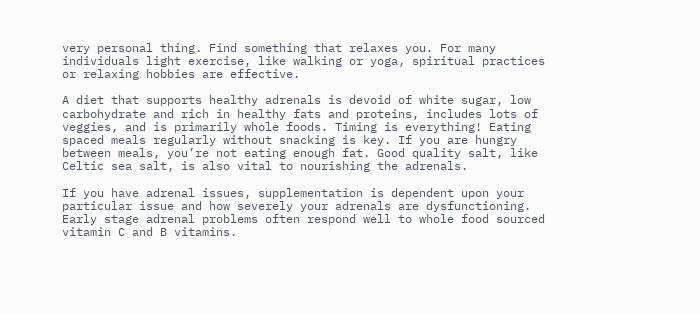very personal thing. Find something that relaxes you. For many individuals light exercise, like walking or yoga, spiritual practices or relaxing hobbies are effective.

A diet that supports healthy adrenals is devoid of white sugar, low carbohydrate and rich in healthy fats and proteins, includes lots of veggies, and is primarily whole foods. Timing is everything! Eating spaced meals regularly without snacking is key. If you are hungry between meals, you’re not eating enough fat. Good quality salt, like Celtic sea salt, is also vital to nourishing the adrenals.

If you have adrenal issues, supplementation is dependent upon your particular issue and how severely your adrenals are dysfunctioning. Early stage adrenal problems often respond well to whole food sourced vitamin C and B vitamins.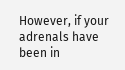However, if your adrenals have been in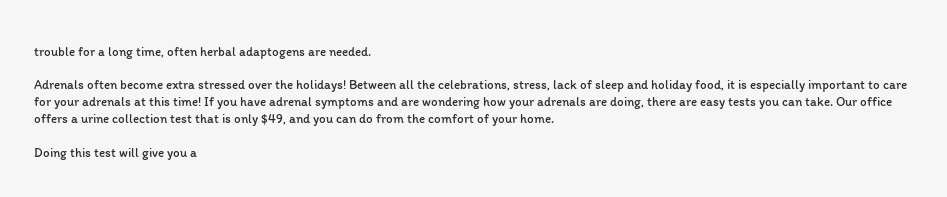trouble for a long time, often herbal adaptogens are needed.

Adrenals often become extra stressed over the holidays! Between all the celebrations, stress, lack of sleep and holiday food, it is especially important to care for your adrenals at this time! If you have adrenal symptoms and are wondering how your adrenals are doing, there are easy tests you can take. Our office offers a urine collection test that is only $49, and you can do from the comfort of your home.

Doing this test will give you a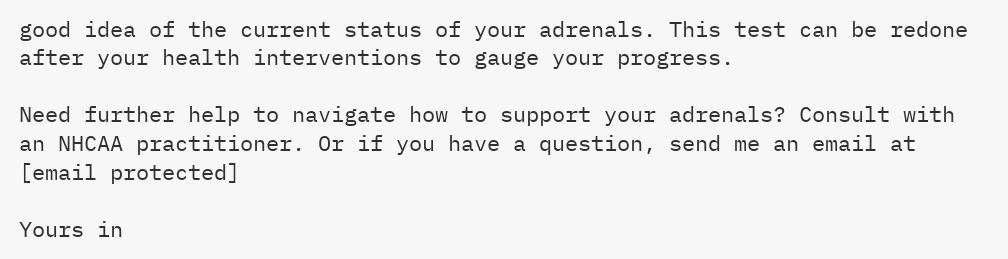good idea of the current status of your adrenals. This test can be redone after your health interventions to gauge your progress.

Need further help to navigate how to support your adrenals? Consult with an NHCAA practitioner. Or if you have a question, send me an email at [email protected]

Yours in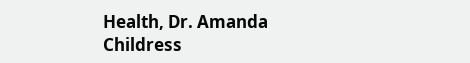Health, Dr. Amanda Childress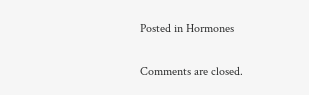Posted in Hormones

Comments are closed.